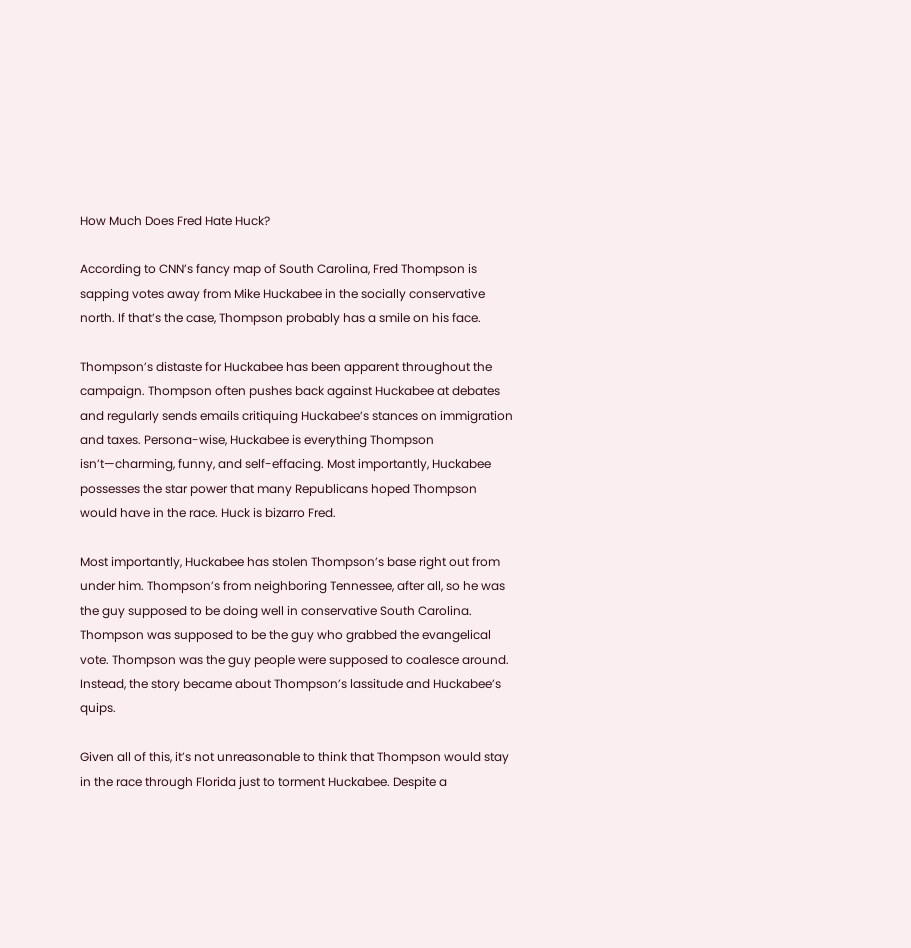How Much Does Fred Hate Huck?

According to CNN’s fancy map of South Carolina, Fred Thompson is sapping votes away from Mike Huckabee in the socially conservative north. If that’s the case, Thompson probably has a smile on his face.

Thompson’s distaste for Huckabee has been apparent throughout the campaign. Thompson often pushes back against Huckabee at debates and regularly sends emails critiquing Huckabee’s stances on immigration and taxes. Persona-wise, Huckabee is everything Thompson isn’t—charming, funny, and self-effacing. Most importantly, Huckabee possesses the star power that many Republicans hoped Thompson would have in the race. Huck is bizarro Fred.

Most importantly, Huckabee has stolen Thompson’s base right out from under him. Thompson’s from neighboring Tennessee, after all, so he was the guy supposed to be doing well in conservative South Carolina. Thompson was supposed to be the guy who grabbed the evangelical vote. Thompson was the guy people were supposed to coalesce around. Instead, the story became about Thompson’s lassitude and Huckabee’s quips.

Given all of this, it’s not unreasonable to think that Thompson would stay in the race through Florida just to torment Huckabee. Despite a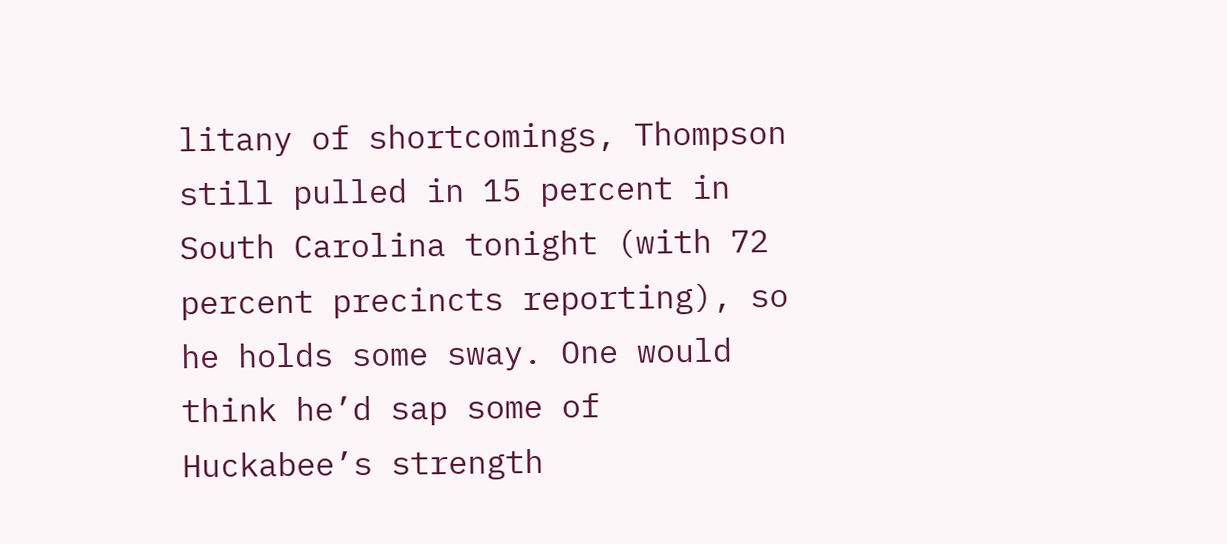litany of shortcomings, Thompson still pulled in 15 percent in South Carolina tonight (with 72 percent precincts reporting), so he holds some sway. One would think he’d sap some of Huckabee’s strength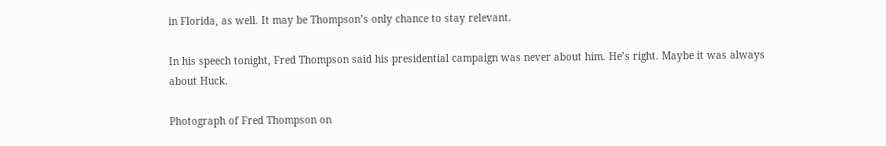in Florida, as well. It may be Thompson’s only chance to stay relevant.

In his speech tonight, Fred Thompson said his presidential campaign was never about him. He’s right. Maybe it was always about Huck.

Photograph of Fred Thompson on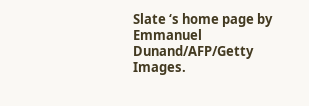Slate ‘s home page by Emmanuel Dunand/AFP/Getty Images.